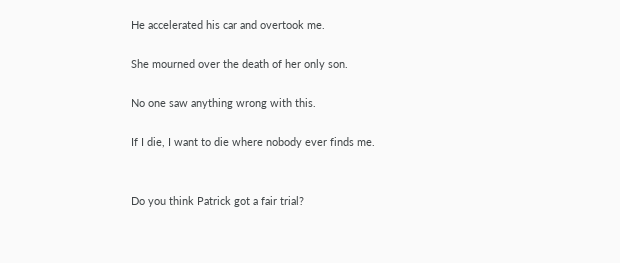He accelerated his car and overtook me.

She mourned over the death of her only son.

No one saw anything wrong with this.

If I die, I want to die where nobody ever finds me.


Do you think Patrick got a fair trial?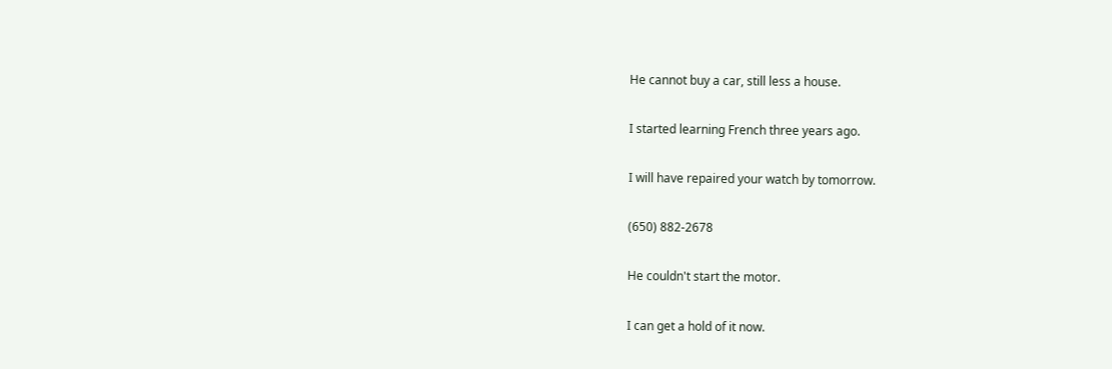He cannot buy a car, still less a house.

I started learning French three years ago.

I will have repaired your watch by tomorrow.

(650) 882-2678

He couldn't start the motor.

I can get a hold of it now.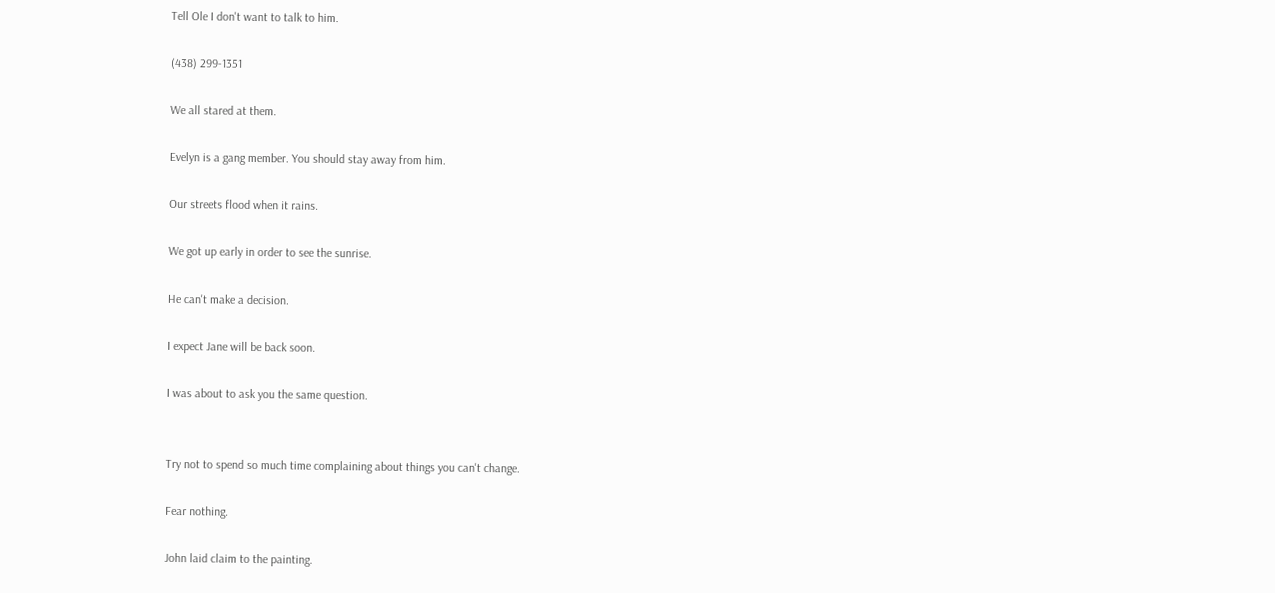Tell Ole I don't want to talk to him.

(438) 299-1351

We all stared at them.

Evelyn is a gang member. You should stay away from him.

Our streets flood when it rains.

We got up early in order to see the sunrise.

He can't make a decision.

I expect Jane will be back soon.

I was about to ask you the same question.


Try not to spend so much time complaining about things you can't change.

Fear nothing.

John laid claim to the painting.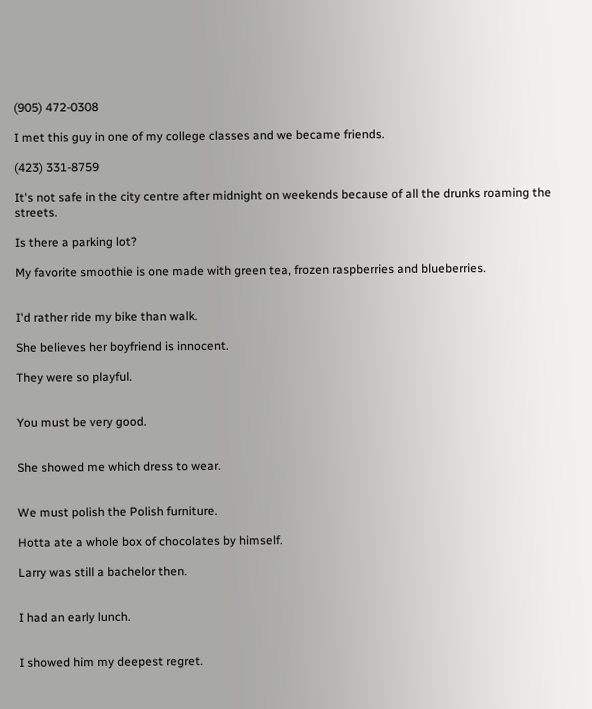(905) 472-0308

I met this guy in one of my college classes and we became friends.

(423) 331-8759

It's not safe in the city centre after midnight on weekends because of all the drunks roaming the streets.

Is there a parking lot?

My favorite smoothie is one made with green tea, frozen raspberries and blueberries.


I'd rather ride my bike than walk.

She believes her boyfriend is innocent.

They were so playful.


You must be very good.


She showed me which dress to wear.


We must polish the Polish furniture.

Hotta ate a whole box of chocolates by himself.

Larry was still a bachelor then.


I had an early lunch.


I showed him my deepest regret.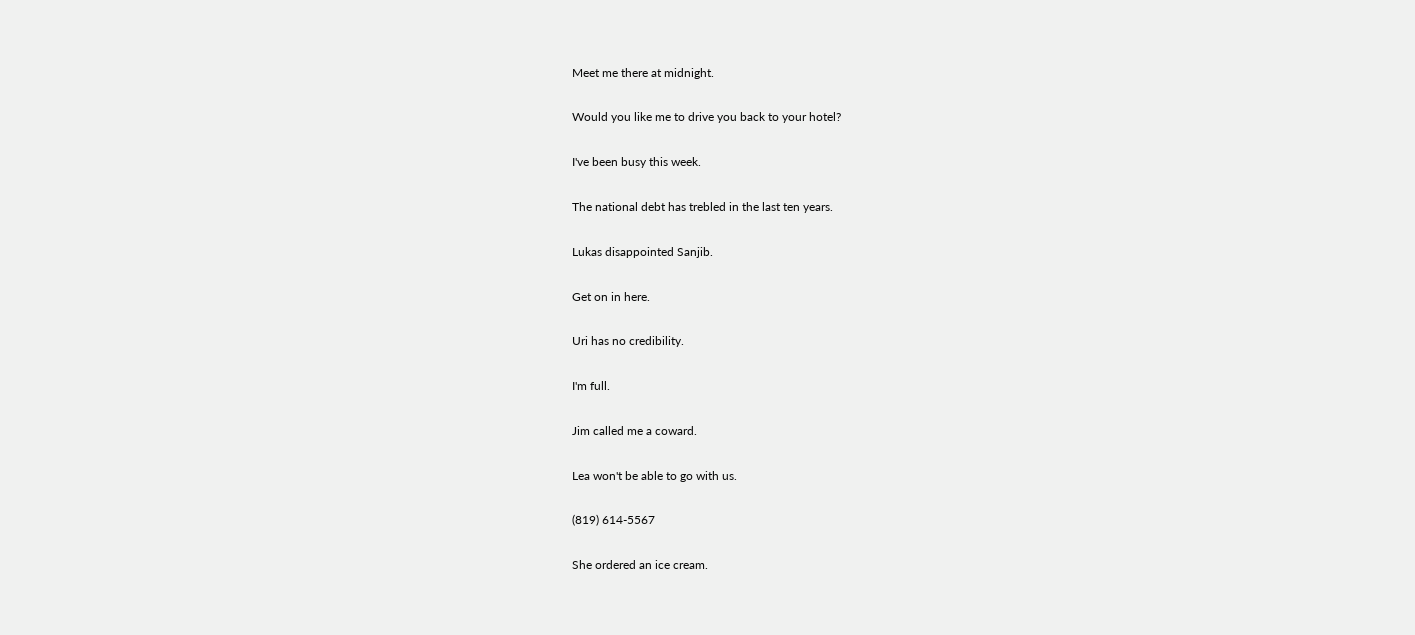Meet me there at midnight.

Would you like me to drive you back to your hotel?

I've been busy this week.

The national debt has trebled in the last ten years.

Lukas disappointed Sanjib.

Get on in here.

Uri has no credibility.

I'm full.

Jim called me a coward.

Lea won't be able to go with us.

(819) 614-5567

She ordered an ice cream.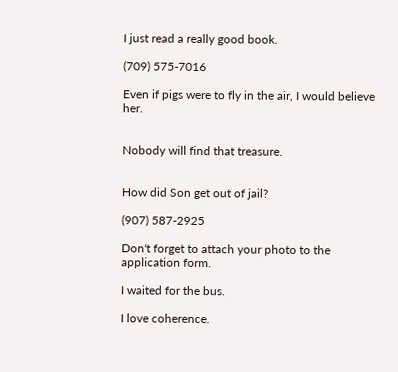I just read a really good book.

(709) 575-7016

Even if pigs were to fly in the air, I would believe her.


Nobody will find that treasure.


How did Son get out of jail?

(907) 587-2925

Don't forget to attach your photo to the application form.

I waited for the bus.

I love coherence.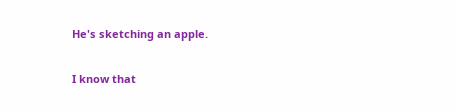He's sketching an apple.

I know that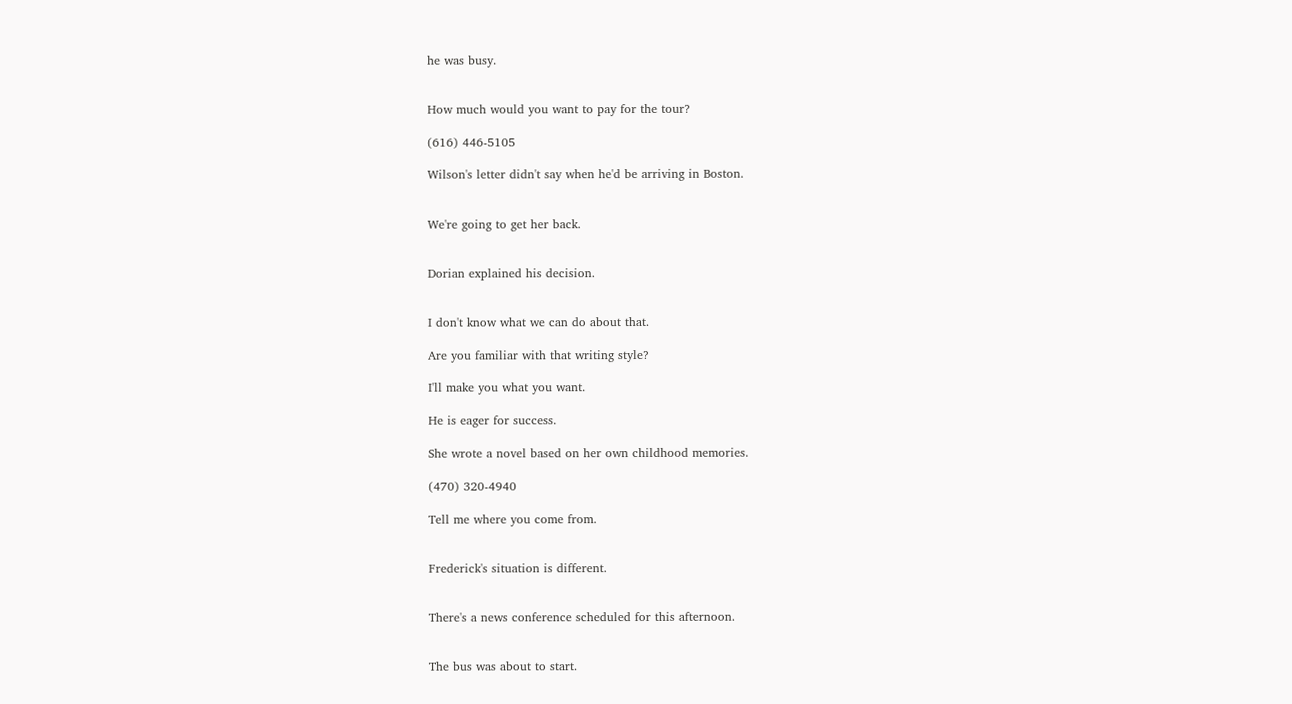he was busy.


How much would you want to pay for the tour?

(616) 446-5105

Wilson's letter didn't say when he'd be arriving in Boston.


We're going to get her back.


Dorian explained his decision.


I don't know what we can do about that.

Are you familiar with that writing style?

I'll make you what you want.

He is eager for success.

She wrote a novel based on her own childhood memories.

(470) 320-4940

Tell me where you come from.


Frederick's situation is different.


There's a news conference scheduled for this afternoon.


The bus was about to start.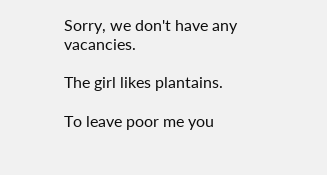Sorry, we don't have any vacancies.

The girl likes plantains.

To leave poor me you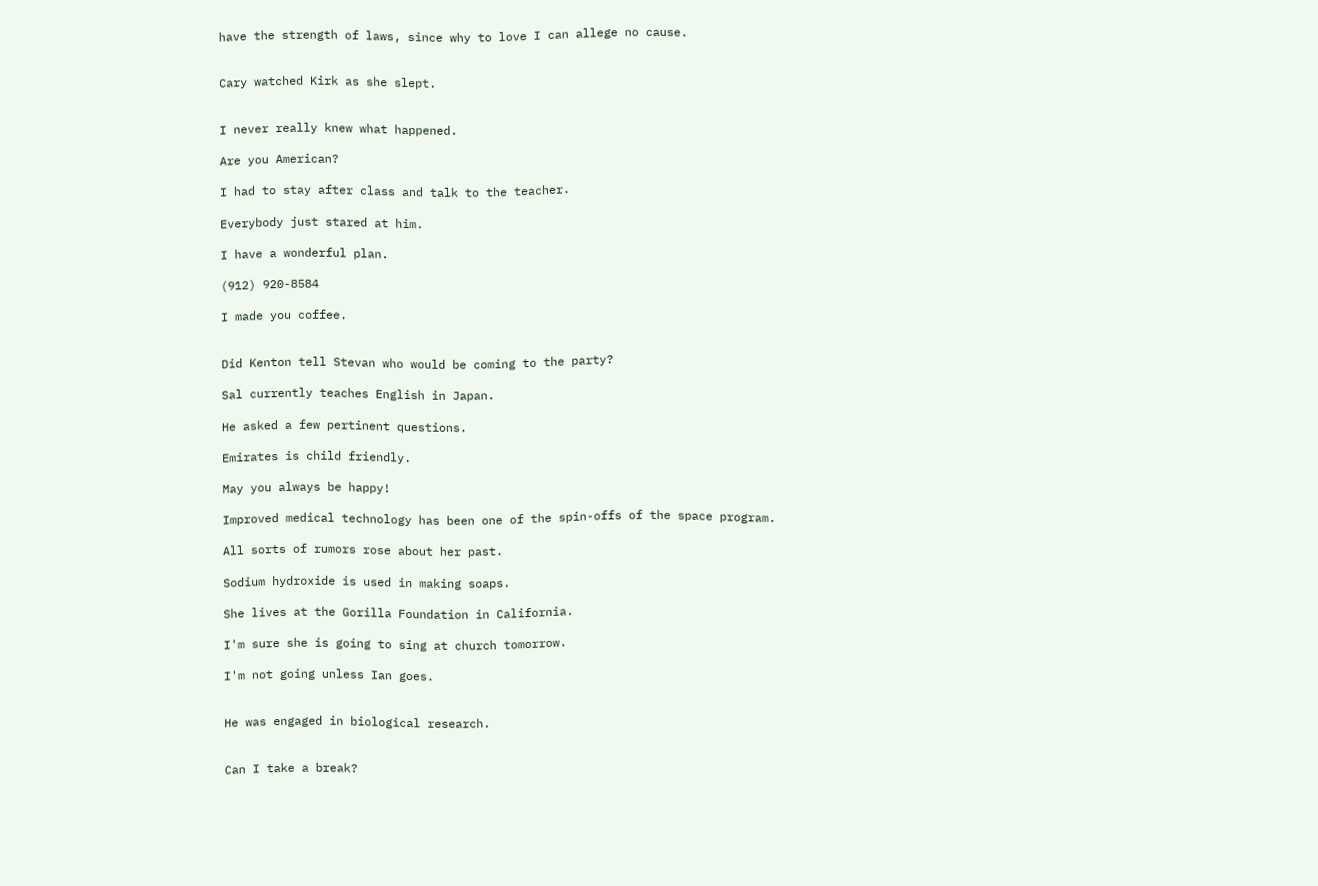have the strength of laws, since why to love I can allege no cause.


Cary watched Kirk as she slept.


I never really knew what happened.

Are you American?

I had to stay after class and talk to the teacher.

Everybody just stared at him.

I have a wonderful plan.

(912) 920-8584

I made you coffee.


Did Kenton tell Stevan who would be coming to the party?

Sal currently teaches English in Japan.

He asked a few pertinent questions.

Emirates is child friendly.

May you always be happy!

Improved medical technology has been one of the spin-offs of the space program.

All sorts of rumors rose about her past.

Sodium hydroxide is used in making soaps.

She lives at the Gorilla Foundation in California.

I'm sure she is going to sing at church tomorrow.

I'm not going unless Ian goes.


He was engaged in biological research.


Can I take a break?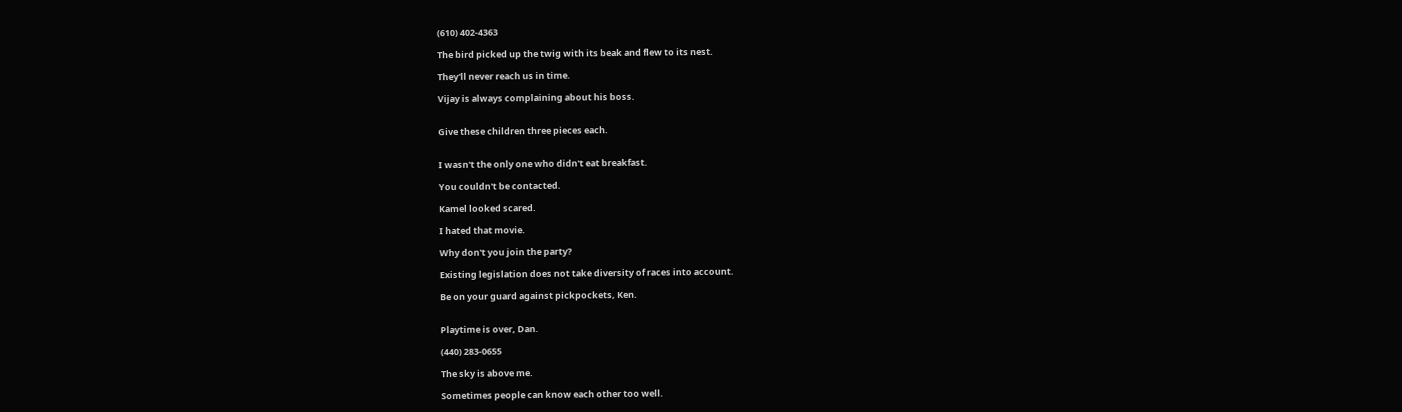(610) 402-4363

The bird picked up the twig with its beak and flew to its nest.

They'll never reach us in time.

Vijay is always complaining about his boss.


Give these children three pieces each.


I wasn't the only one who didn't eat breakfast.

You couldn't be contacted.

Kamel looked scared.

I hated that movie.

Why don't you join the party?

Existing legislation does not take diversity of races into account.

Be on your guard against pickpockets, Ken.


Playtime is over, Dan.

(440) 283-0655

The sky is above me.

Sometimes people can know each other too well.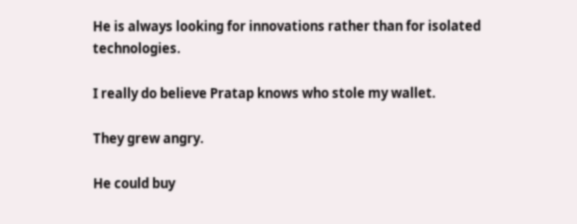He is always looking for innovations rather than for isolated technologies.

I really do believe Pratap knows who stole my wallet.

They grew angry.

He could buy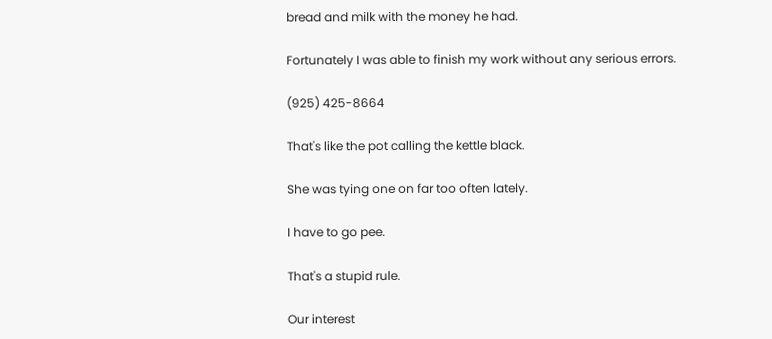bread and milk with the money he had.

Fortunately I was able to finish my work without any serious errors.

(925) 425-8664

That's like the pot calling the kettle black.

She was tying one on far too often lately.

I have to go pee.

That's a stupid rule.

Our interest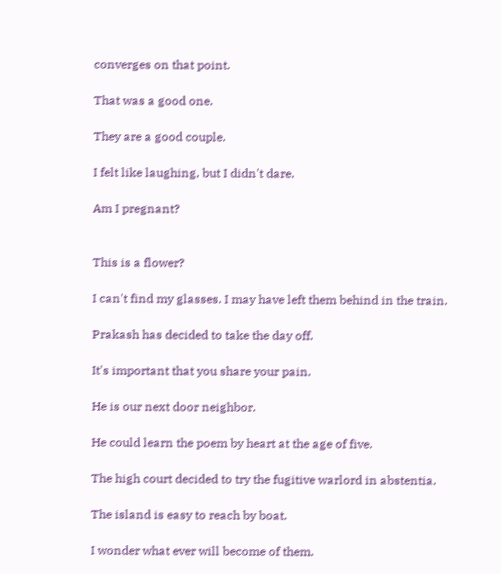converges on that point.

That was a good one.

They are a good couple.

I felt like laughing, but I didn't dare.

Am I pregnant?


This is a flower?

I can't find my glasses. I may have left them behind in the train.

Prakash has decided to take the day off.

It's important that you share your pain.

He is our next door neighbor.

He could learn the poem by heart at the age of five.

The high court decided to try the fugitive warlord in abstentia.

The island is easy to reach by boat.

I wonder what ever will become of them.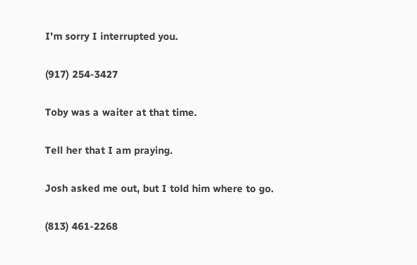I'm sorry I interrupted you.

(917) 254-3427

Toby was a waiter at that time.

Tell her that I am praying.

Josh asked me out, but I told him where to go.

(813) 461-2268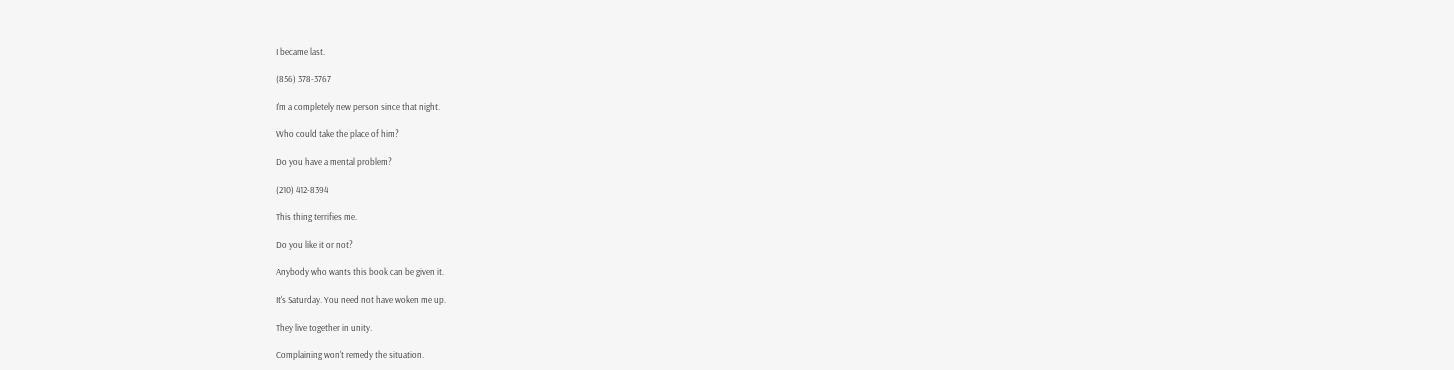I became last.

(856) 378-3767

I'm a completely new person since that night.

Who could take the place of him?

Do you have a mental problem?

(210) 412-8394

This thing terrifies me.

Do you like it or not?

Anybody who wants this book can be given it.

It's Saturday. You need not have woken me up.

They live together in unity.

Complaining won't remedy the situation.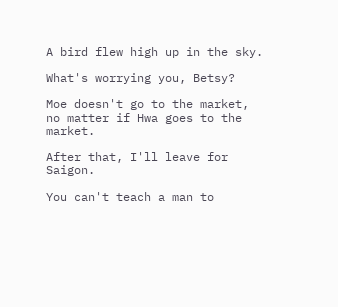A bird flew high up in the sky.

What's worrying you, Betsy?

Moe doesn't go to the market, no matter if Hwa goes to the market.

After that, I'll leave for Saigon.

You can't teach a man to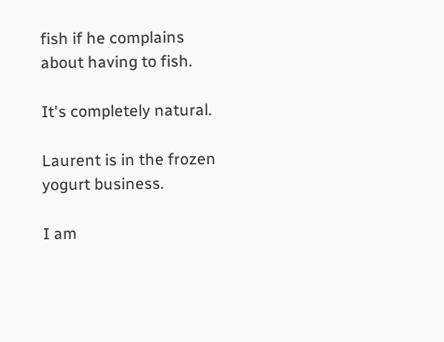fish if he complains about having to fish.

It's completely natural.

Laurent is in the frozen yogurt business.

I am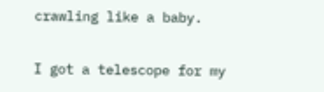crawling like a baby.

I got a telescope for my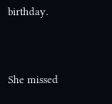birthday.


She missed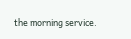the morning service.